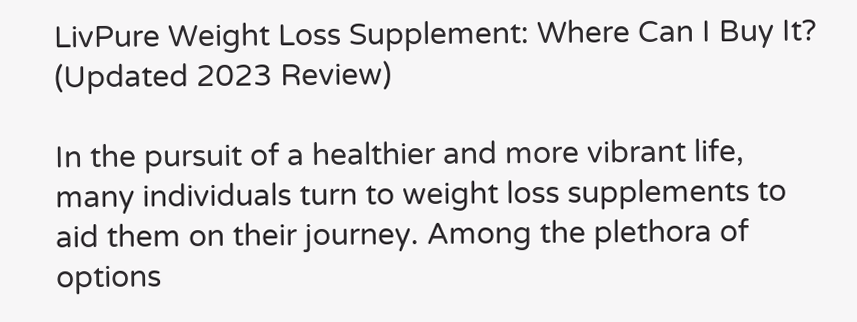LivPure Weight Loss Supplement: Where Can I Buy It? (Updated 2023 Review)

In the pursuit of a healthier and more vibrant life, many individuals turn to weight loss supplements to aid them on their journey. Among the plethora of options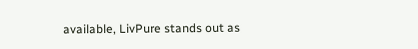available, LivPure stands out as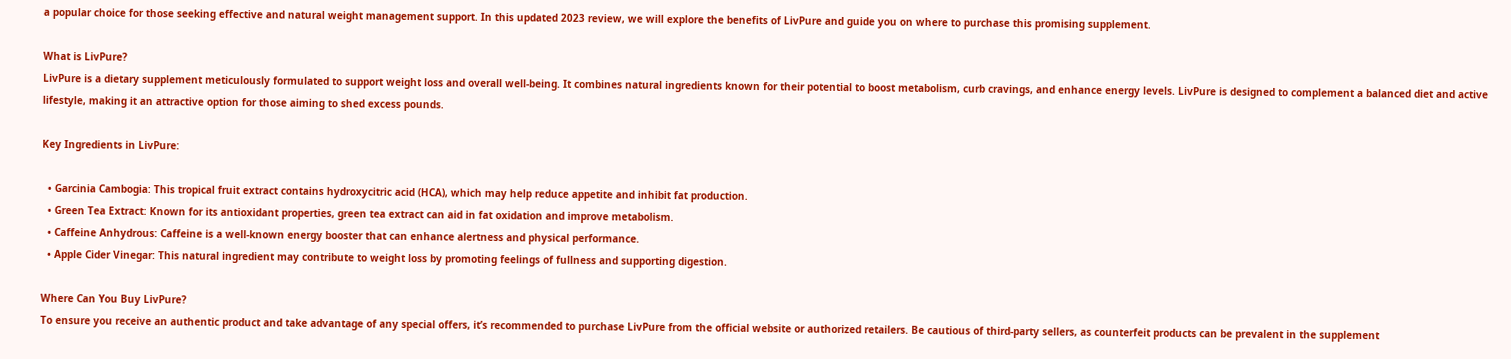a popular choice for those seeking effective and natural weight management support. In this updated 2023 review, we will explore the benefits of LivPure and guide you on where to purchase this promising supplement.

What is LivPure?
LivPure is a dietary supplement meticulously formulated to support weight loss and overall well-being. It combines natural ingredients known for their potential to boost metabolism, curb cravings, and enhance energy levels. LivPure is designed to complement a balanced diet and active lifestyle, making it an attractive option for those aiming to shed excess pounds.

Key Ingredients in LivPure:

  • Garcinia Cambogia: This tropical fruit extract contains hydroxycitric acid (HCA), which may help reduce appetite and inhibit fat production.
  • Green Tea Extract: Known for its antioxidant properties, green tea extract can aid in fat oxidation and improve metabolism.
  • Caffeine Anhydrous: Caffeine is a well-known energy booster that can enhance alertness and physical performance.
  • Apple Cider Vinegar: This natural ingredient may contribute to weight loss by promoting feelings of fullness and supporting digestion.

Where Can You Buy LivPure?
To ensure you receive an authentic product and take advantage of any special offers, it’s recommended to purchase LivPure from the official website or authorized retailers. Be cautious of third-party sellers, as counterfeit products can be prevalent in the supplement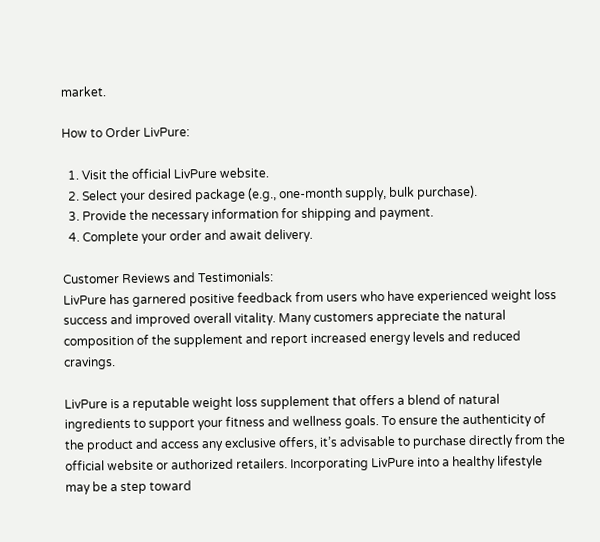market.

How to Order LivPure:

  1. Visit the official LivPure website.
  2. Select your desired package (e.g., one-month supply, bulk purchase).
  3. Provide the necessary information for shipping and payment.
  4. Complete your order and await delivery.

Customer Reviews and Testimonials:
LivPure has garnered positive feedback from users who have experienced weight loss success and improved overall vitality. Many customers appreciate the natural composition of the supplement and report increased energy levels and reduced cravings.

LivPure is a reputable weight loss supplement that offers a blend of natural ingredients to support your fitness and wellness goals. To ensure the authenticity of the product and access any exclusive offers, it’s advisable to purchase directly from the official website or authorized retailers. Incorporating LivPure into a healthy lifestyle may be a step toward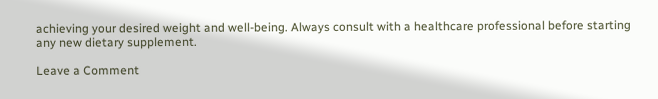achieving your desired weight and well-being. Always consult with a healthcare professional before starting any new dietary supplement.

Leave a Comment